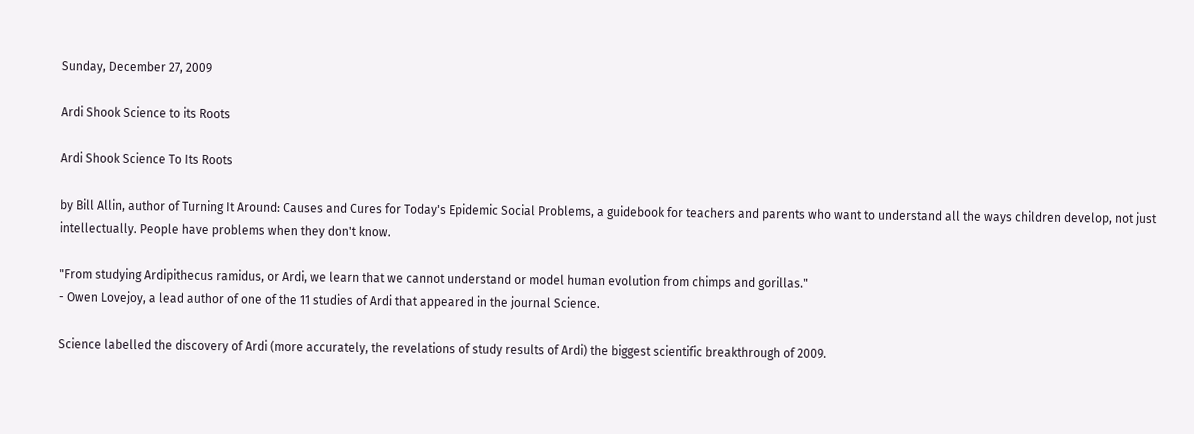Sunday, December 27, 2009

Ardi Shook Science to its Roots

Ardi Shook Science To Its Roots

by Bill Allin, author of Turning It Around: Causes and Cures for Today's Epidemic Social Problems, a guidebook for teachers and parents who want to understand all the ways children develop, not just intellectually. People have problems when they don't know.

"From studying Ardipithecus ramidus, or Ardi, we learn that we cannot understand or model human evolution from chimps and gorillas."
- Owen Lovejoy, a lead author of one of the 11 studies of Ardi that appeared in the journal Science.

Science labelled the discovery of Ardi (more accurately, the revelations of study results of Ardi) the biggest scientific breakthrough of 2009.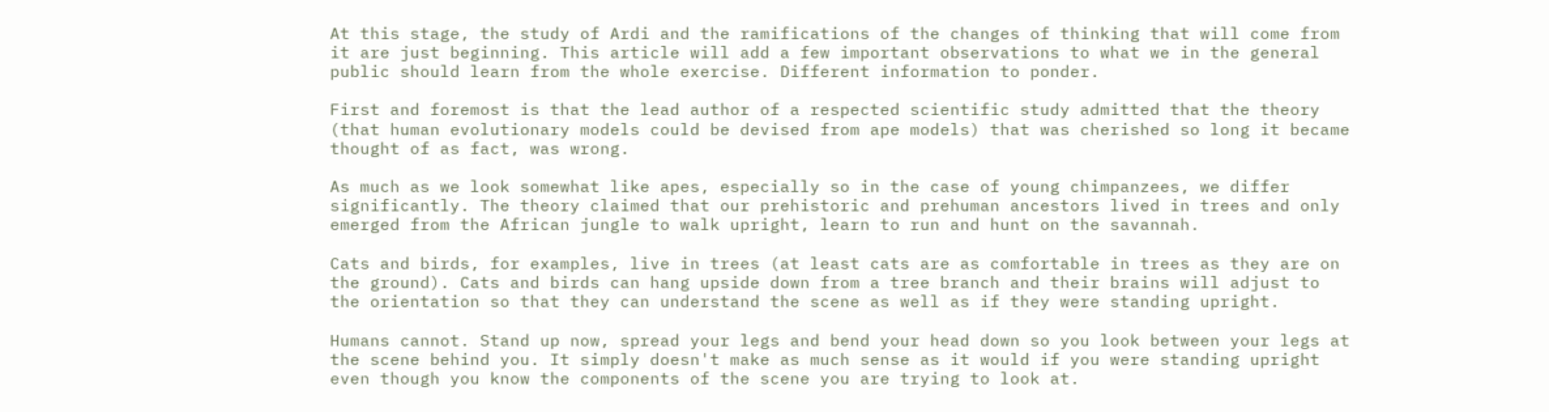At this stage, the study of Ardi and the ramifications of the changes of thinking that will come from it are just beginning. This article will add a few important observations to what we in the general public should learn from the whole exercise. Different information to ponder.

First and foremost is that the lead author of a respected scientific study admitted that the theory (that human evolutionary models could be devised from ape models) that was cherished so long it became thought of as fact, was wrong.

As much as we look somewhat like apes, especially so in the case of young chimpanzees, we differ significantly. The theory claimed that our prehistoric and prehuman ancestors lived in trees and only emerged from the African jungle to walk upright, learn to run and hunt on the savannah.

Cats and birds, for examples, live in trees (at least cats are as comfortable in trees as they are on the ground). Cats and birds can hang upside down from a tree branch and their brains will adjust to the orientation so that they can understand the scene as well as if they were standing upright.

Humans cannot. Stand up now, spread your legs and bend your head down so you look between your legs at the scene behind you. It simply doesn't make as much sense as it would if you were standing upright even though you know the components of the scene you are trying to look at.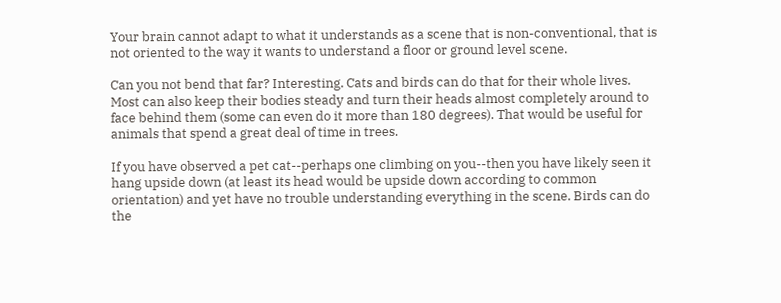Your brain cannot adapt to what it understands as a scene that is non-conventional, that is not oriented to the way it wants to understand a floor or ground level scene.

Can you not bend that far? Interesting. Cats and birds can do that for their whole lives. Most can also keep their bodies steady and turn their heads almost completely around to face behind them (some can even do it more than 180 degrees). That would be useful for animals that spend a great deal of time in trees.

If you have observed a pet cat--perhaps one climbing on you--then you have likely seen it hang upside down (at least its head would be upside down according to common orientation) and yet have no trouble understanding everything in the scene. Birds can do the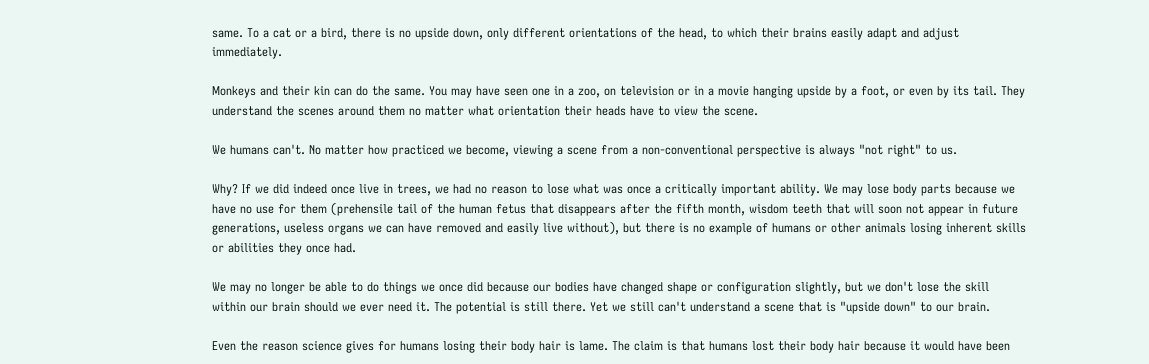same. To a cat or a bird, there is no upside down, only different orientations of the head, to which their brains easily adapt and adjust immediately.

Monkeys and their kin can do the same. You may have seen one in a zoo, on television or in a movie hanging upside by a foot, or even by its tail. They understand the scenes around them no matter what orientation their heads have to view the scene.

We humans can't. No matter how practiced we become, viewing a scene from a non-conventional perspective is always "not right" to us.

Why? If we did indeed once live in trees, we had no reason to lose what was once a critically important ability. We may lose body parts because we have no use for them (prehensile tail of the human fetus that disappears after the fifth month, wisdom teeth that will soon not appear in future generations, useless organs we can have removed and easily live without), but there is no example of humans or other animals losing inherent skills or abilities they once had.

We may no longer be able to do things we once did because our bodies have changed shape or configuration slightly, but we don't lose the skill within our brain should we ever need it. The potential is still there. Yet we still can't understand a scene that is "upside down" to our brain.

Even the reason science gives for humans losing their body hair is lame. The claim is that humans lost their body hair because it would have been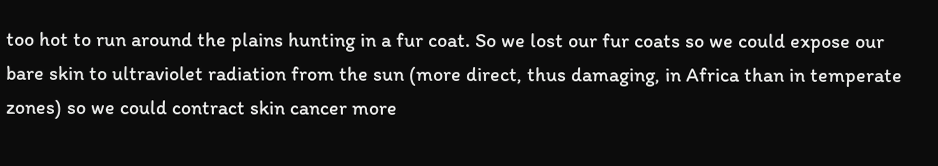too hot to run around the plains hunting in a fur coat. So we lost our fur coats so we could expose our bare skin to ultraviolet radiation from the sun (more direct, thus damaging, in Africa than in temperate zones) so we could contract skin cancer more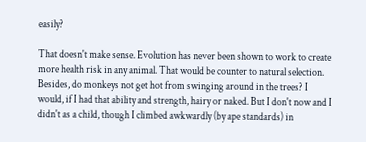easily?

That doesn't make sense. Evolution has never been shown to work to create more health risk in any animal. That would be counter to natural selection. Besides, do monkeys not get hot from swinging around in the trees? I would, if I had that ability and strength, hairy or naked. But I don't now and I didn't as a child, though I climbed awkwardly (by ape standards) in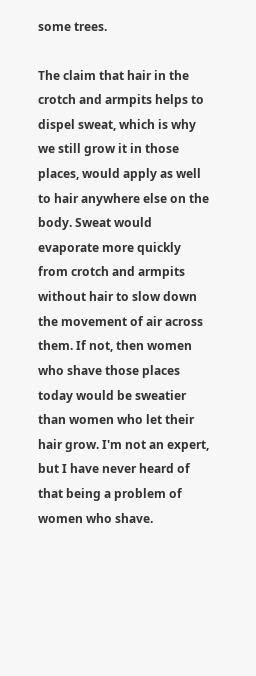some trees.

The claim that hair in the crotch and armpits helps to dispel sweat, which is why we still grow it in those places, would apply as well to hair anywhere else on the body. Sweat would evaporate more quickly from crotch and armpits without hair to slow down the movement of air across them. If not, then women who shave those places today would be sweatier than women who let their hair grow. I'm not an expert, but I have never heard of that being a problem of women who shave.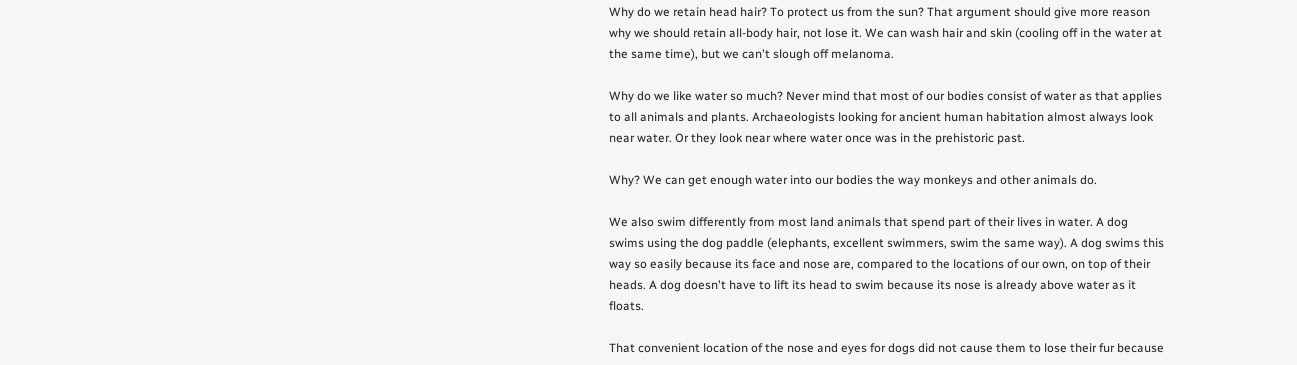Why do we retain head hair? To protect us from the sun? That argument should give more reason why we should retain all-body hair, not lose it. We can wash hair and skin (cooling off in the water at the same time), but we can't slough off melanoma.

Why do we like water so much? Never mind that most of our bodies consist of water as that applies to all animals and plants. Archaeologists looking for ancient human habitation almost always look near water. Or they look near where water once was in the prehistoric past.

Why? We can get enough water into our bodies the way monkeys and other animals do.

We also swim differently from most land animals that spend part of their lives in water. A dog swims using the dog paddle (elephants, excellent swimmers, swim the same way). A dog swims this way so easily because its face and nose are, compared to the locations of our own, on top of their heads. A dog doesn't have to lift its head to swim because its nose is already above water as it floats.

That convenient location of the nose and eyes for dogs did not cause them to lose their fur because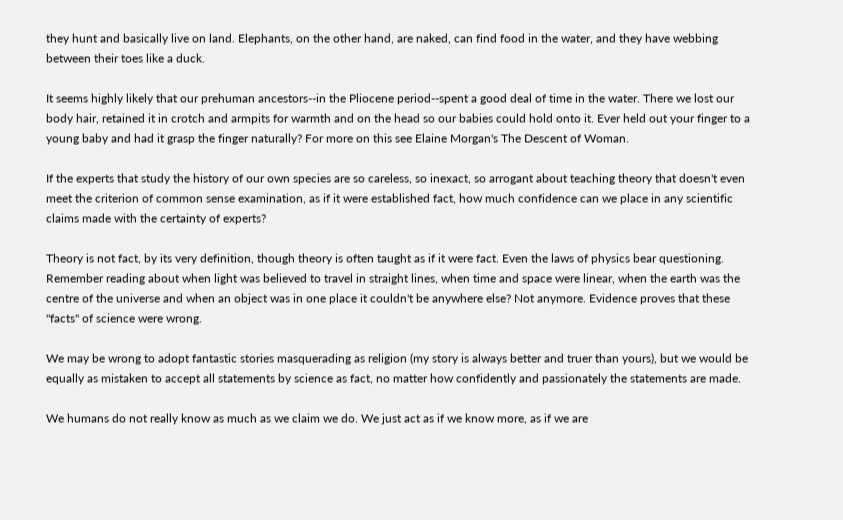they hunt and basically live on land. Elephants, on the other hand, are naked, can find food in the water, and they have webbing between their toes like a duck.

It seems highly likely that our prehuman ancestors--in the Pliocene period--spent a good deal of time in the water. There we lost our body hair, retained it in crotch and armpits for warmth and on the head so our babies could hold onto it. Ever held out your finger to a young baby and had it grasp the finger naturally? For more on this see Elaine Morgan's The Descent of Woman.

If the experts that study the history of our own species are so careless, so inexact, so arrogant about teaching theory that doesn't even meet the criterion of common sense examination, as if it were established fact, how much confidence can we place in any scientific claims made with the certainty of experts?

Theory is not fact, by its very definition, though theory is often taught as if it were fact. Even the laws of physics bear questioning. Remember reading about when light was believed to travel in straight lines, when time and space were linear, when the earth was the centre of the universe and when an object was in one place it couldn't be anywhere else? Not anymore. Evidence proves that these "facts" of science were wrong.

We may be wrong to adopt fantastic stories masquerading as religion (my story is always better and truer than yours), but we would be equally as mistaken to accept all statements by science as fact, no matter how confidently and passionately the statements are made.

We humans do not really know as much as we claim we do. We just act as if we know more, as if we are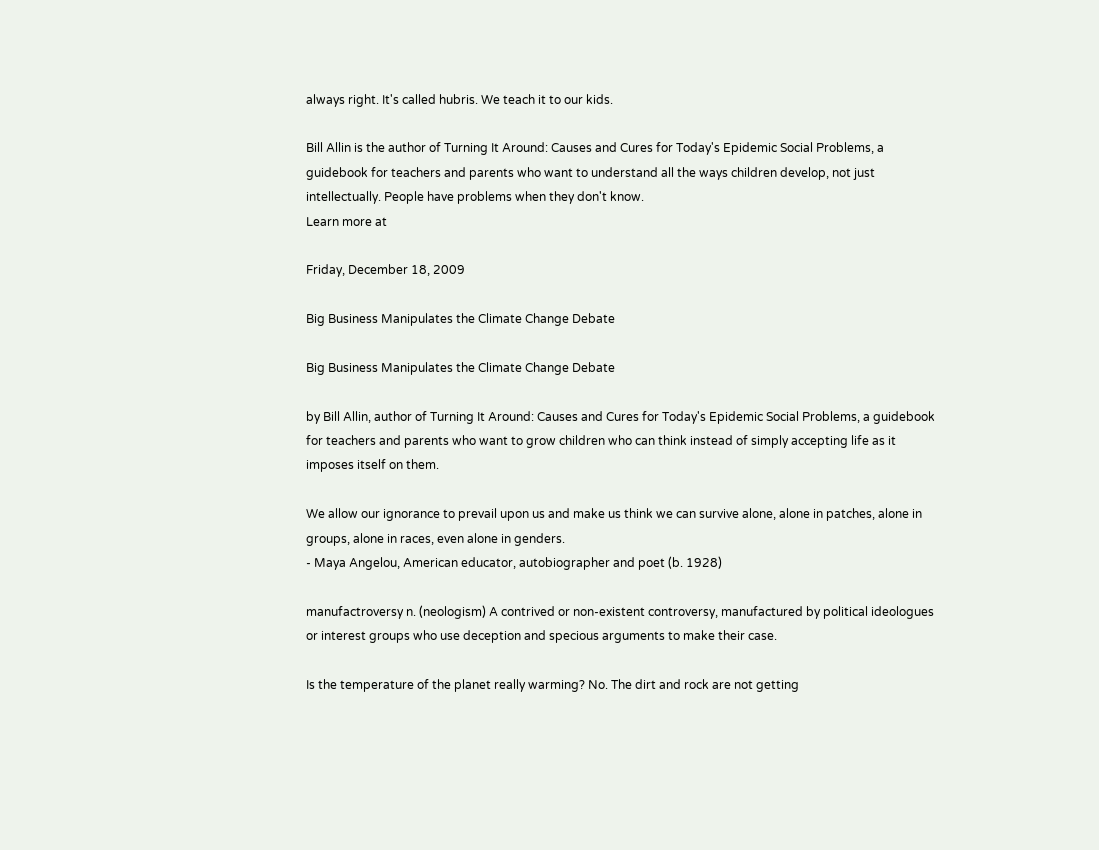always right. It's called hubris. We teach it to our kids.

Bill Allin is the author of Turning It Around: Causes and Cures for Today's Epidemic Social Problems, a guidebook for teachers and parents who want to understand all the ways children develop, not just intellectually. People have problems when they don't know.
Learn more at

Friday, December 18, 2009

Big Business Manipulates the Climate Change Debate

Big Business Manipulates the Climate Change Debate

by Bill Allin, author of Turning It Around: Causes and Cures for Today's Epidemic Social Problems, a guidebook for teachers and parents who want to grow children who can think instead of simply accepting life as it imposes itself on them.

We allow our ignorance to prevail upon us and make us think we can survive alone, alone in patches, alone in groups, alone in races, even alone in genders.
- Maya Angelou, American educator, autobiographer and poet (b. 1928)

manufactroversy n. (neologism) A contrived or non-existent controversy, manufactured by political ideologues or interest groups who use deception and specious arguments to make their case.

Is the temperature of the planet really warming? No. The dirt and rock are not getting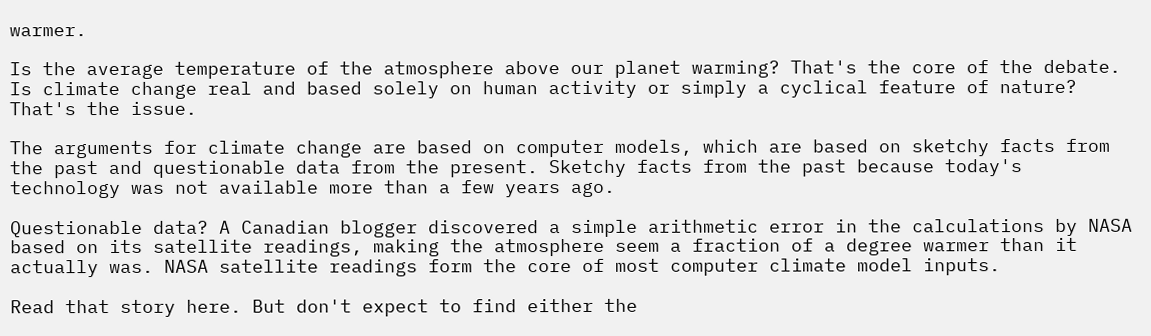warmer.

Is the average temperature of the atmosphere above our planet warming? That's the core of the debate. Is climate change real and based solely on human activity or simply a cyclical feature of nature? That's the issue.

The arguments for climate change are based on computer models, which are based on sketchy facts from the past and questionable data from the present. Sketchy facts from the past because today's technology was not available more than a few years ago.

Questionable data? A Canadian blogger discovered a simple arithmetic error in the calculations by NASA based on its satellite readings, making the atmosphere seem a fraction of a degree warmer than it actually was. NASA satellite readings form the core of most computer climate model inputs.

Read that story here. But don't expect to find either the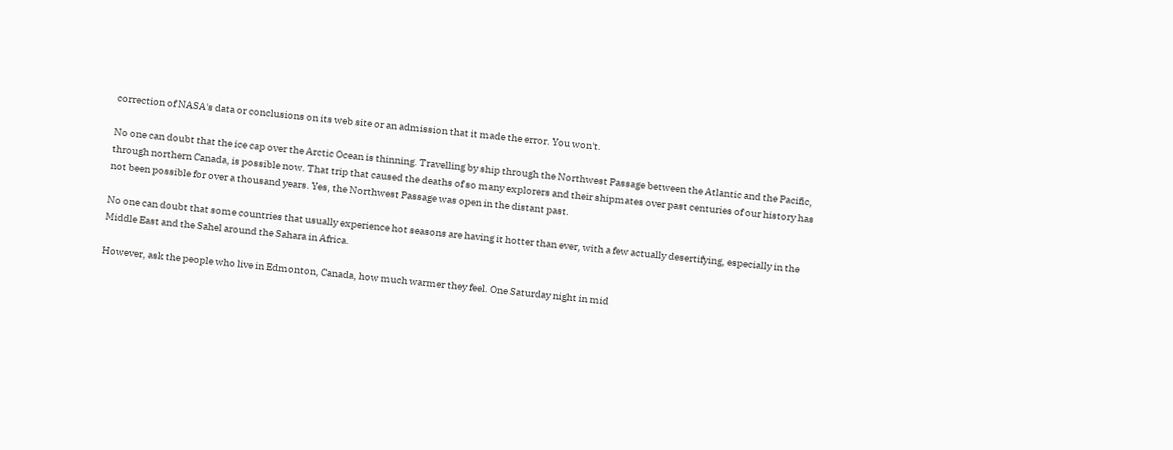correction of NASA's data or conclusions on its web site or an admission that it made the error. You won't.

No one can doubt that the ice cap over the Arctic Ocean is thinning. Travelling by ship through the Northwest Passage between the Atlantic and the Pacific, through northern Canada, is possible now. That trip that caused the deaths of so many explorers and their shipmates over past centuries of our history has not been possible for over a thousand years. Yes, the Northwest Passage was open in the distant past.

No one can doubt that some countries that usually experience hot seasons are having it hotter than ever, with a few actually desertifying, especially in the Middle East and the Sahel around the Sahara in Africa.

However, ask the people who live in Edmonton, Canada, how much warmer they feel. One Saturday night in mid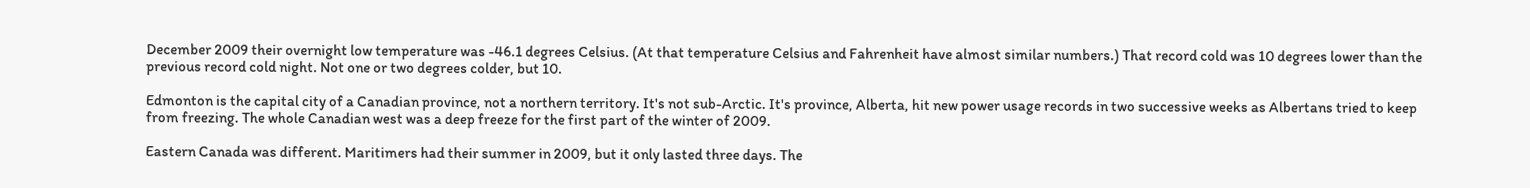December 2009 their overnight low temperature was -46.1 degrees Celsius. (At that temperature Celsius and Fahrenheit have almost similar numbers.) That record cold was 10 degrees lower than the previous record cold night. Not one or two degrees colder, but 10.

Edmonton is the capital city of a Canadian province, not a northern territory. It's not sub-Arctic. It's province, Alberta, hit new power usage records in two successive weeks as Albertans tried to keep from freezing. The whole Canadian west was a deep freeze for the first part of the winter of 2009.

Eastern Canada was different. Maritimers had their summer in 2009, but it only lasted three days. The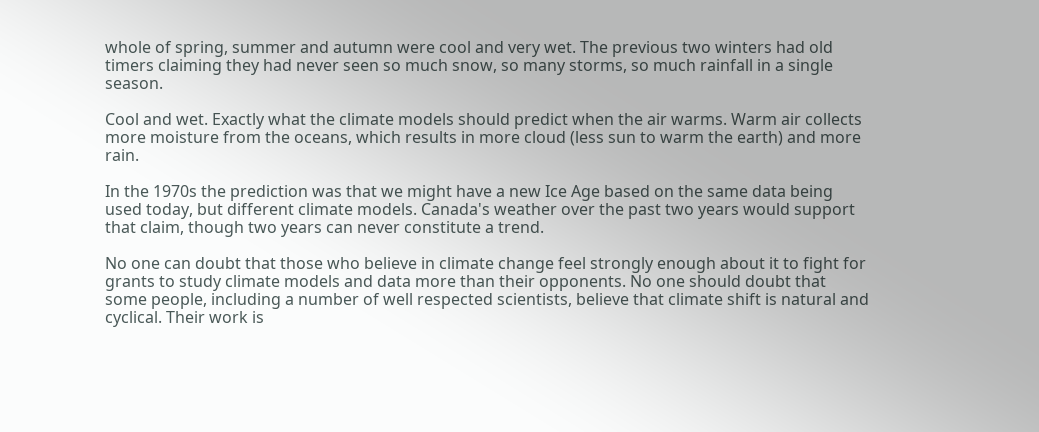whole of spring, summer and autumn were cool and very wet. The previous two winters had old timers claiming they had never seen so much snow, so many storms, so much rainfall in a single season.

Cool and wet. Exactly what the climate models should predict when the air warms. Warm air collects more moisture from the oceans, which results in more cloud (less sun to warm the earth) and more rain.

In the 1970s the prediction was that we might have a new Ice Age based on the same data being used today, but different climate models. Canada's weather over the past two years would support that claim, though two years can never constitute a trend.

No one can doubt that those who believe in climate change feel strongly enough about it to fight for grants to study climate models and data more than their opponents. No one should doubt that some people, including a number of well respected scientists, believe that climate shift is natural and cyclical. Their work is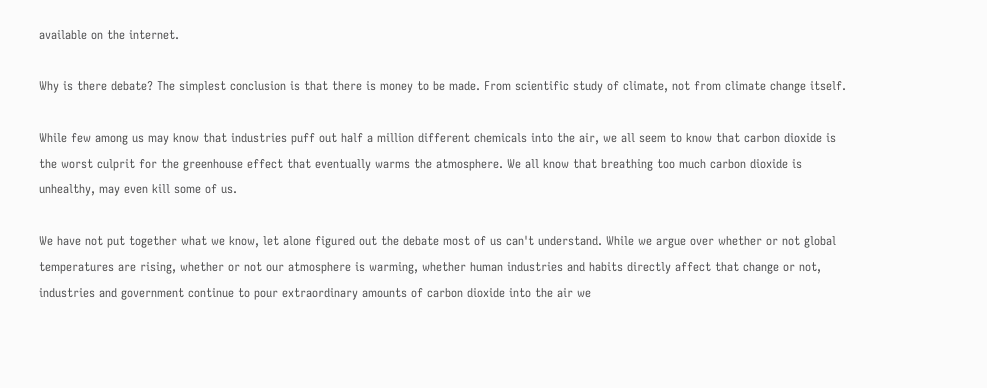available on the internet.

Why is there debate? The simplest conclusion is that there is money to be made. From scientific study of climate, not from climate change itself.

While few among us may know that industries puff out half a million different chemicals into the air, we all seem to know that carbon dioxide is the worst culprit for the greenhouse effect that eventually warms the atmosphere. We all know that breathing too much carbon dioxide is unhealthy, may even kill some of us.

We have not put together what we know, let alone figured out the debate most of us can't understand. While we argue over whether or not global temperatures are rising, whether or not our atmosphere is warming, whether human industries and habits directly affect that change or not, industries and government continue to pour extraordinary amounts of carbon dioxide into the air we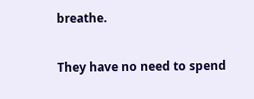breathe.

They have no need to spend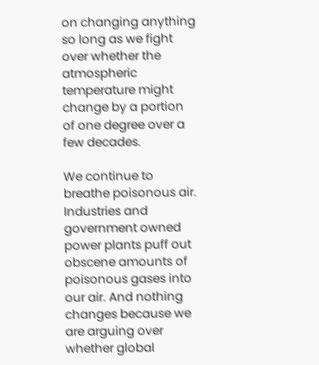on changing anything so long as we fight over whether the atmospheric temperature might change by a portion of one degree over a few decades.

We continue to breathe poisonous air. Industries and government owned power plants puff out obscene amounts of poisonous gases into our air. And nothing changes because we are arguing over whether global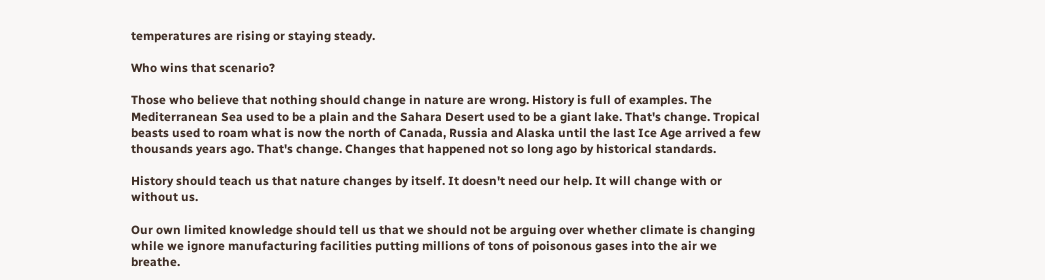temperatures are rising or staying steady.

Who wins that scenario?

Those who believe that nothing should change in nature are wrong. History is full of examples. The Mediterranean Sea used to be a plain and the Sahara Desert used to be a giant lake. That's change. Tropical beasts used to roam what is now the north of Canada, Russia and Alaska until the last Ice Age arrived a few thousands years ago. That's change. Changes that happened not so long ago by historical standards.

History should teach us that nature changes by itself. It doesn't need our help. It will change with or without us.

Our own limited knowledge should tell us that we should not be arguing over whether climate is changing while we ignore manufacturing facilities putting millions of tons of poisonous gases into the air we breathe.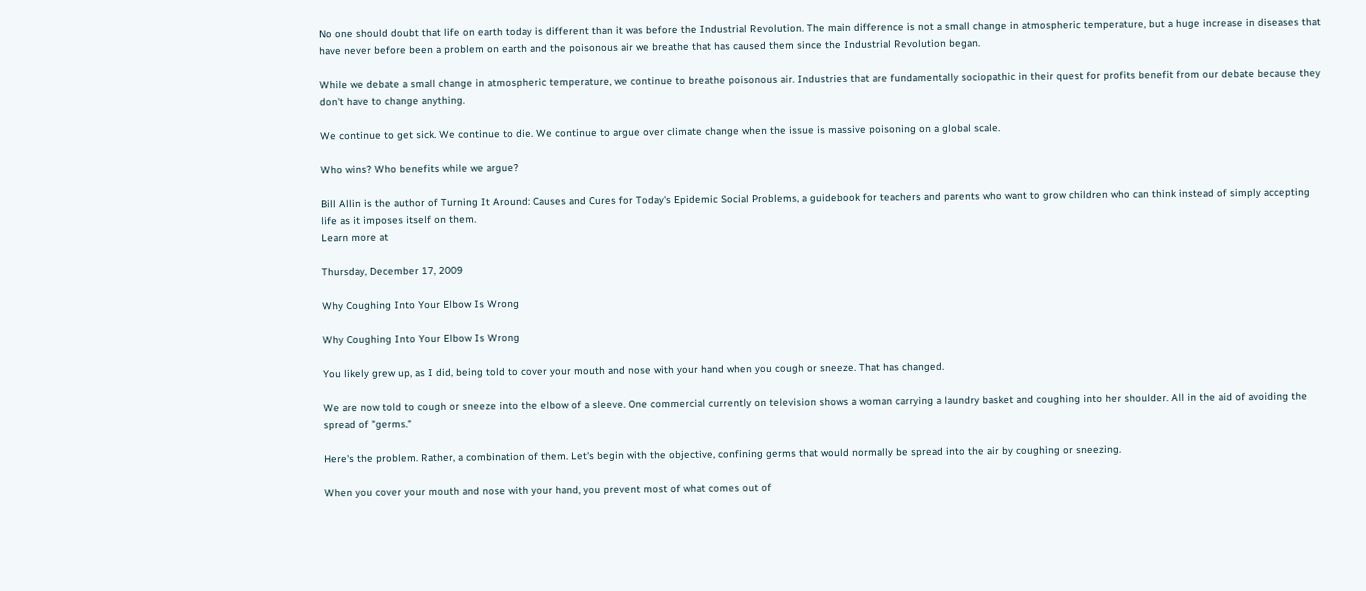No one should doubt that life on earth today is different than it was before the Industrial Revolution. The main difference is not a small change in atmospheric temperature, but a huge increase in diseases that have never before been a problem on earth and the poisonous air we breathe that has caused them since the Industrial Revolution began.

While we debate a small change in atmospheric temperature, we continue to breathe poisonous air. Industries that are fundamentally sociopathic in their quest for profits benefit from our debate because they don't have to change anything.

We continue to get sick. We continue to die. We continue to argue over climate change when the issue is massive poisoning on a global scale.

Who wins? Who benefits while we argue?

Bill Allin is the author of Turning It Around: Causes and Cures for Today's Epidemic Social Problems, a guidebook for teachers and parents who want to grow children who can think instead of simply accepting life as it imposes itself on them.
Learn more at

Thursday, December 17, 2009

Why Coughing Into Your Elbow Is Wrong

Why Coughing Into Your Elbow Is Wrong

You likely grew up, as I did, being told to cover your mouth and nose with your hand when you cough or sneeze. That has changed.

We are now told to cough or sneeze into the elbow of a sleeve. One commercial currently on television shows a woman carrying a laundry basket and coughing into her shoulder. All in the aid of avoiding the spread of "germs."

Here's the problem. Rather, a combination of them. Let's begin with the objective, confining germs that would normally be spread into the air by coughing or sneezing.

When you cover your mouth and nose with your hand, you prevent most of what comes out of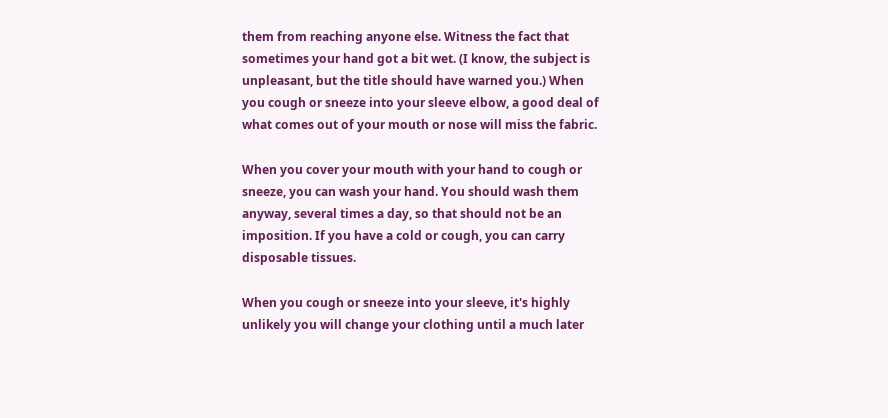them from reaching anyone else. Witness the fact that sometimes your hand got a bit wet. (I know, the subject is unpleasant, but the title should have warned you.) When you cough or sneeze into your sleeve elbow, a good deal of what comes out of your mouth or nose will miss the fabric.

When you cover your mouth with your hand to cough or sneeze, you can wash your hand. You should wash them anyway, several times a day, so that should not be an imposition. If you have a cold or cough, you can carry disposable tissues.

When you cough or sneeze into your sleeve, it's highly unlikely you will change your clothing until a much later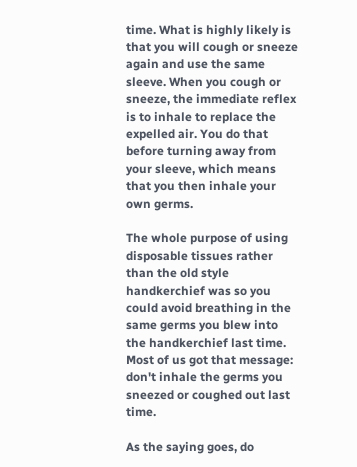time. What is highly likely is that you will cough or sneeze again and use the same sleeve. When you cough or sneeze, the immediate reflex is to inhale to replace the expelled air. You do that before turning away from your sleeve, which means that you then inhale your own germs.

The whole purpose of using disposable tissues rather than the old style handkerchief was so you could avoid breathing in the same germs you blew into the handkerchief last time. Most of us got that message: don't inhale the germs you sneezed or coughed out last time.

As the saying goes, do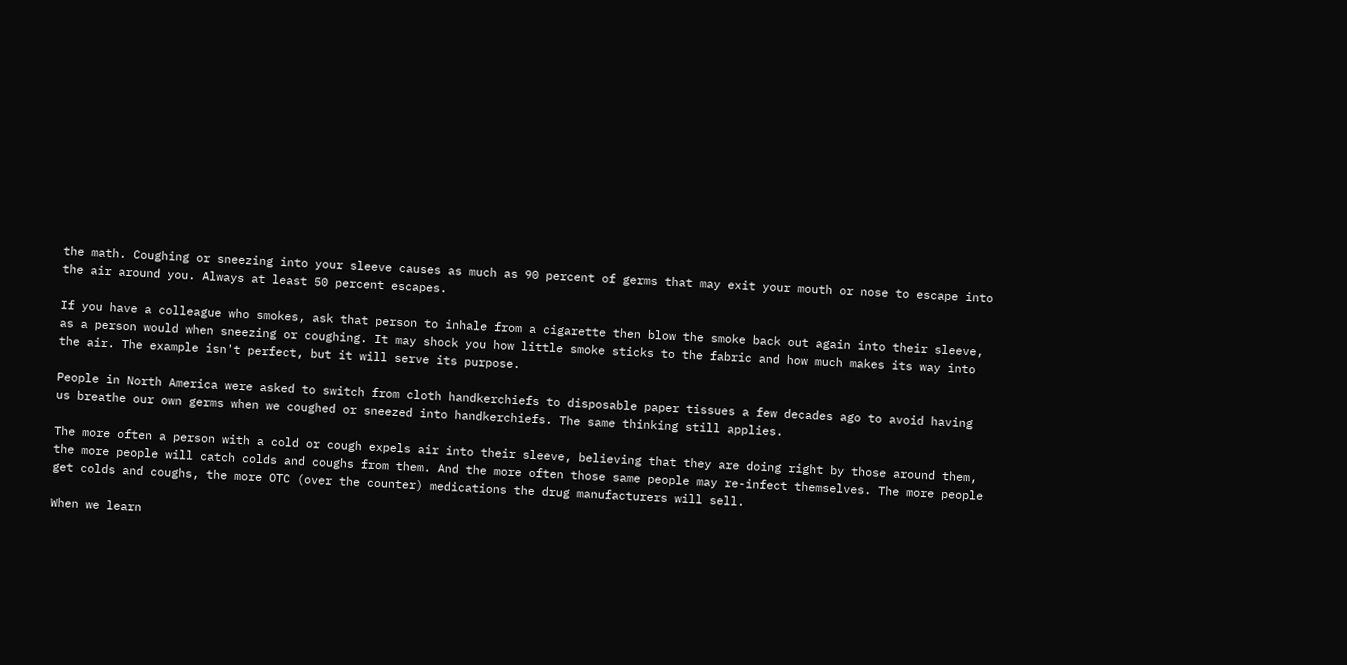the math. Coughing or sneezing into your sleeve causes as much as 90 percent of germs that may exit your mouth or nose to escape into the air around you. Always at least 50 percent escapes.

If you have a colleague who smokes, ask that person to inhale from a cigarette then blow the smoke back out again into their sleeve, as a person would when sneezing or coughing. It may shock you how little smoke sticks to the fabric and how much makes its way into the air. The example isn't perfect, but it will serve its purpose.

People in North America were asked to switch from cloth handkerchiefs to disposable paper tissues a few decades ago to avoid having us breathe our own germs when we coughed or sneezed into handkerchiefs. The same thinking still applies.

The more often a person with a cold or cough expels air into their sleeve, believing that they are doing right by those around them, the more people will catch colds and coughs from them. And the more often those same people may re-infect themselves. The more people get colds and coughs, the more OTC (over the counter) medications the drug manufacturers will sell.

When we learn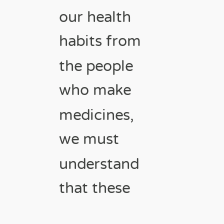our health habits from the people who make medicines, we must understand that these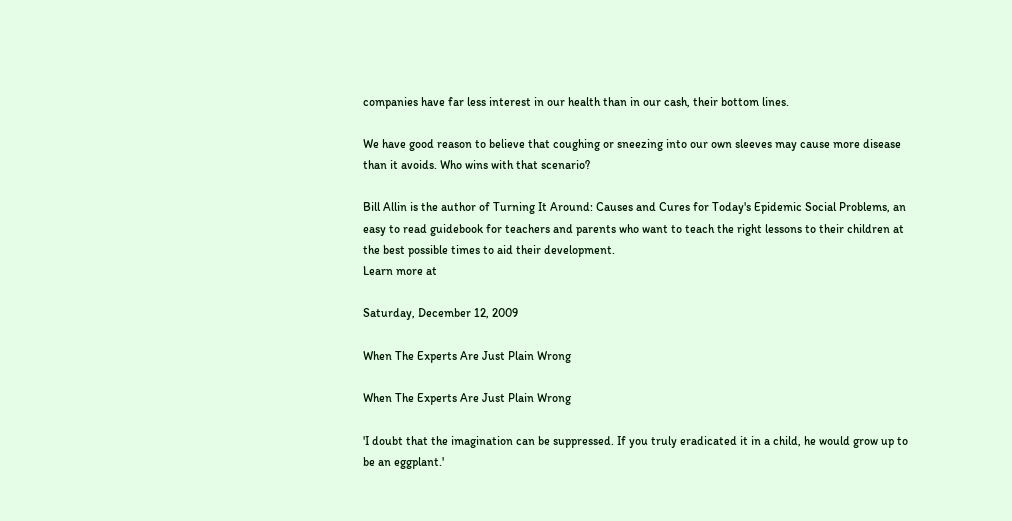companies have far less interest in our health than in our cash, their bottom lines.

We have good reason to believe that coughing or sneezing into our own sleeves may cause more disease than it avoids. Who wins with that scenario?

Bill Allin is the author of Turning It Around: Causes and Cures for Today's Epidemic Social Problems, an easy to read guidebook for teachers and parents who want to teach the right lessons to their children at the best possible times to aid their development.
Learn more at

Saturday, December 12, 2009

When The Experts Are Just Plain Wrong

When The Experts Are Just Plain Wrong

'I doubt that the imagination can be suppressed. If you truly eradicated it in a child, he would grow up to be an eggplant.'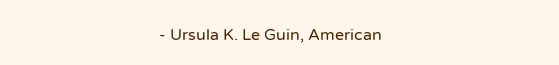- Ursula K. Le Guin, American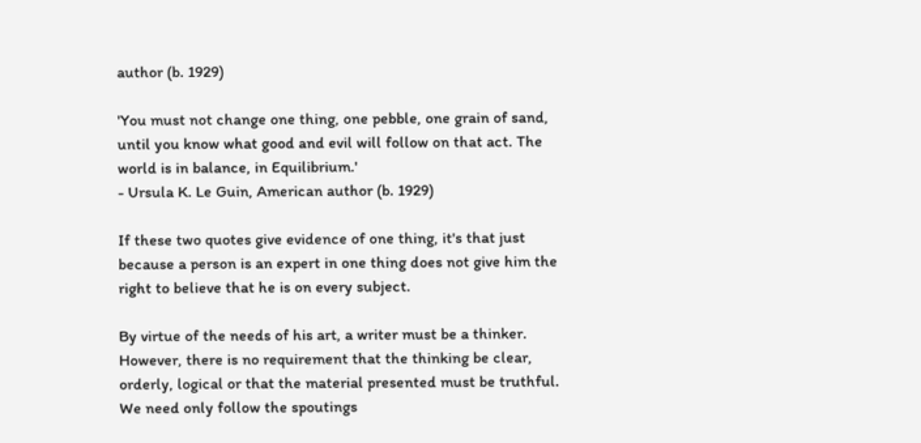author (b. 1929)

'You must not change one thing, one pebble, one grain of sand, until you know what good and evil will follow on that act. The world is in balance, in Equilibrium.'
- Ursula K. Le Guin, American author (b. 1929)

If these two quotes give evidence of one thing, it's that just because a person is an expert in one thing does not give him the right to believe that he is on every subject.

By virtue of the needs of his art, a writer must be a thinker. However, there is no requirement that the thinking be clear, orderly, logical or that the material presented must be truthful. We need only follow the spoutings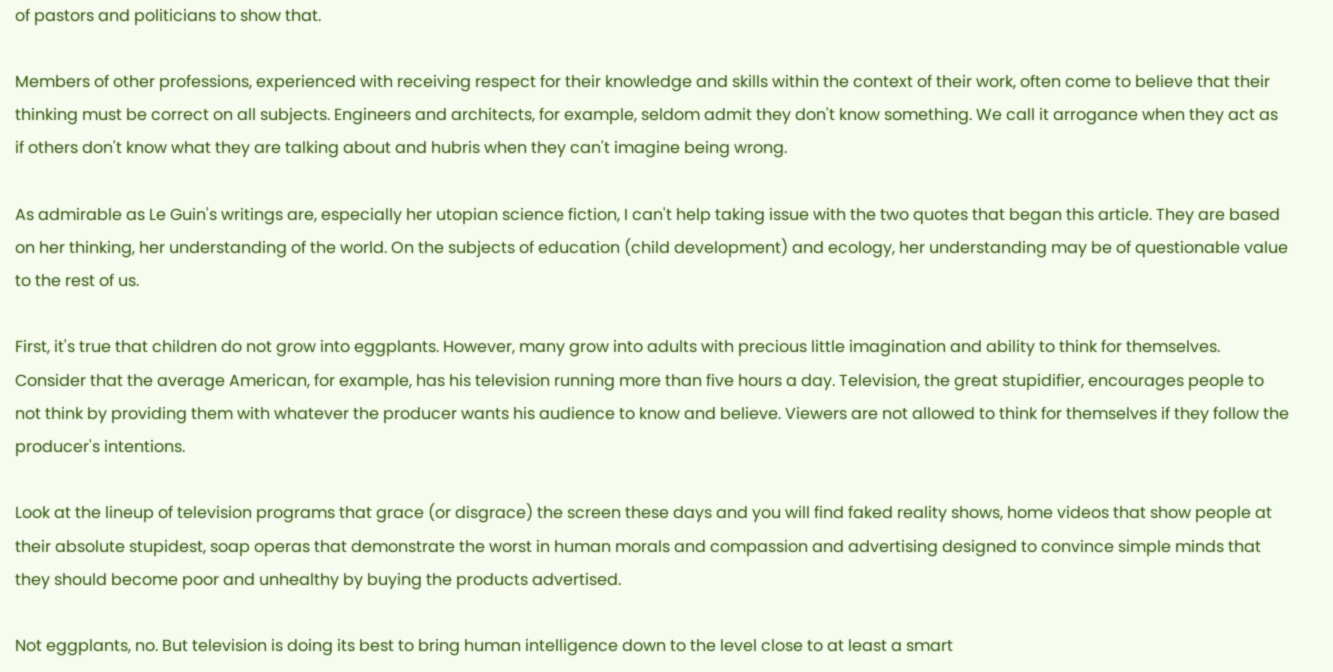of pastors and politicians to show that.

Members of other professions, experienced with receiving respect for their knowledge and skills within the context of their work, often come to believe that their thinking must be correct on all subjects. Engineers and architects, for example, seldom admit they don't know something. We call it arrogance when they act as if others don't know what they are talking about and hubris when they can't imagine being wrong.

As admirable as Le Guin's writings are, especially her utopian science fiction, I can't help taking issue with the two quotes that began this article. They are based on her thinking, her understanding of the world. On the subjects of education (child development) and ecology, her understanding may be of questionable value to the rest of us.

First, it's true that children do not grow into eggplants. However, many grow into adults with precious little imagination and ability to think for themselves. Consider that the average American, for example, has his television running more than five hours a day. Television, the great stupidifier, encourages people to not think by providing them with whatever the producer wants his audience to know and believe. Viewers are not allowed to think for themselves if they follow the producer's intentions.

Look at the lineup of television programs that grace (or disgrace) the screen these days and you will find faked reality shows, home videos that show people at their absolute stupidest, soap operas that demonstrate the worst in human morals and compassion and advertising designed to convince simple minds that they should become poor and unhealthy by buying the products advertised.

Not eggplants, no. But television is doing its best to bring human intelligence down to the level close to at least a smart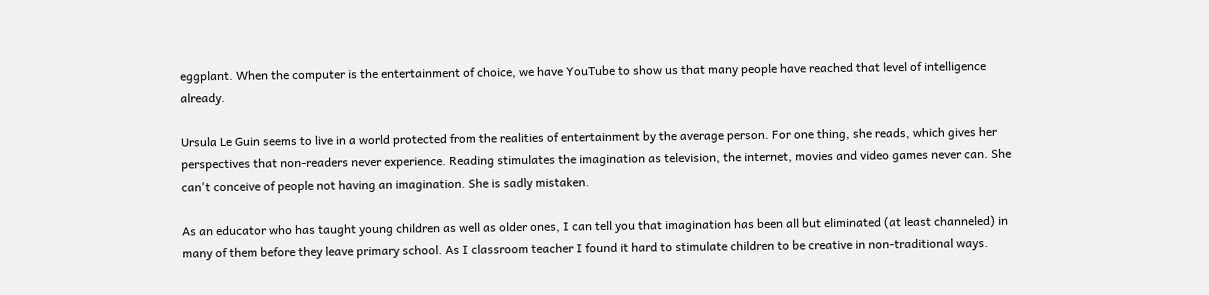eggplant. When the computer is the entertainment of choice, we have YouTube to show us that many people have reached that level of intelligence already.

Ursula Le Guin seems to live in a world protected from the realities of entertainment by the average person. For one thing, she reads, which gives her perspectives that non-readers never experience. Reading stimulates the imagination as television, the internet, movies and video games never can. She can't conceive of people not having an imagination. She is sadly mistaken.

As an educator who has taught young children as well as older ones, I can tell you that imagination has been all but eliminated (at least channeled) in many of them before they leave primary school. As I classroom teacher I found it hard to stimulate children to be creative in non-traditional ways.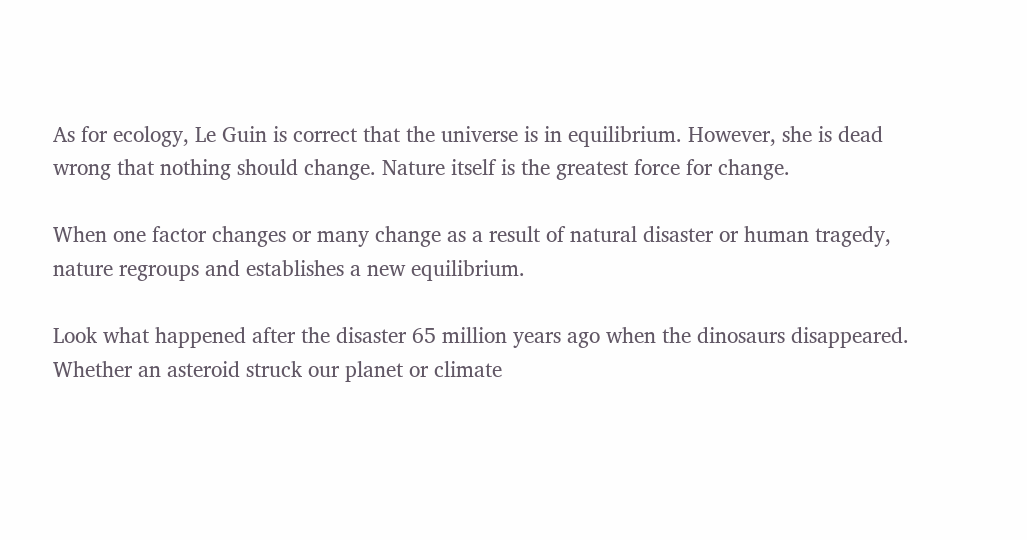As for ecology, Le Guin is correct that the universe is in equilibrium. However, she is dead wrong that nothing should change. Nature itself is the greatest force for change.

When one factor changes or many change as a result of natural disaster or human tragedy, nature regroups and establishes a new equilibrium.

Look what happened after the disaster 65 million years ago when the dinosaurs disappeared. Whether an asteroid struck our planet or climate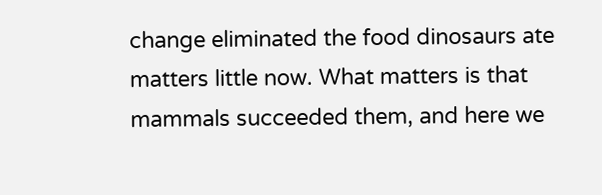change eliminated the food dinosaurs ate matters little now. What matters is that mammals succeeded them, and here we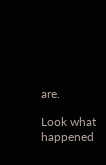are.

Look what happened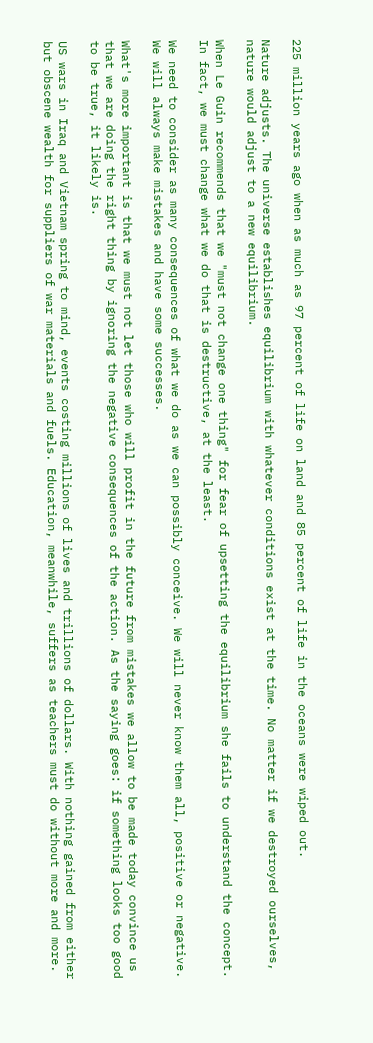225 million years ago when as much as 97 percent of life on land and 85 percent of life in the oceans were wiped out.

Nature adjusts. The universe establishes equilibrium with whatever conditions exist at the time. No matter if we destroyed ourselves, nature would adjust to a new equilibrium.

When Le Guin recommends that we "must not change one thing" for fear of upsetting the equilibrium she fails to understand the concept. In fact, we must change what we do that is destructive, at the least.

We need to consider as many consequences of what we do as we can possibly conceive. We will never know them all, positive or negative. We will always make mistakes and have some successes.

What's more important is that we must not let those who will profit in the future from mistakes we allow to be made today convince us that we are doing the right thing by ignoring the negative consequences of the action. As the saying goes: if something looks too good to be true, it likely is.

US wars in Iraq and Vietnam spring to mind, events costing millions of lives and trillions of dollars. With nothing gained from either but obscene wealth for suppliers of war materials and fuels. Education, meanwhile, suffers as teachers must do without more and more.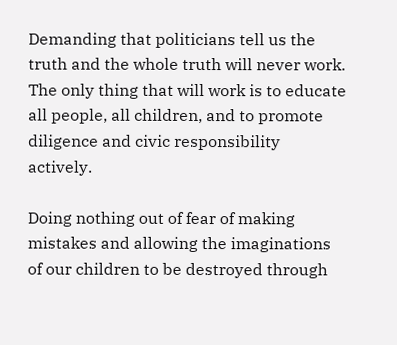Demanding that politicians tell us the truth and the whole truth will never work. The only thing that will work is to educate all people, all children, and to promote diligence and civic responsibility actively.

Doing nothing out of fear of making mistakes and allowing the imaginations of our children to be destroyed through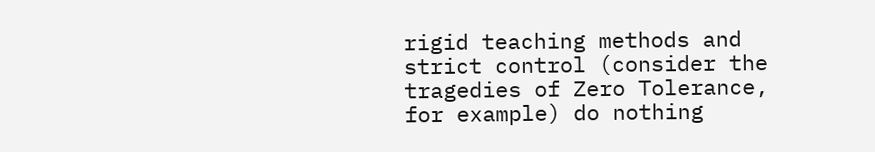rigid teaching methods and strict control (consider the tragedies of Zero Tolerance, for example) do nothing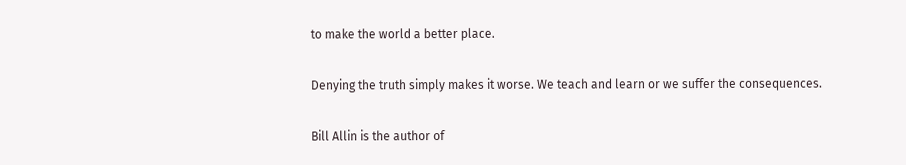to make the world a better place.

Denying the truth simply makes it worse. We teach and learn or we suffer the consequences.

Bill Allin is the author of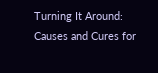Turning It Around: Causes and Cures for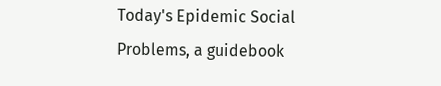Today's Epidemic Social Problems, a guidebook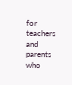for teachers and parents who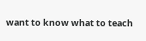want to know what to teach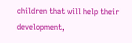children that will help their development,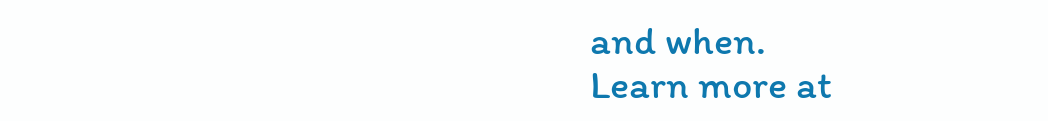and when.
Learn more at